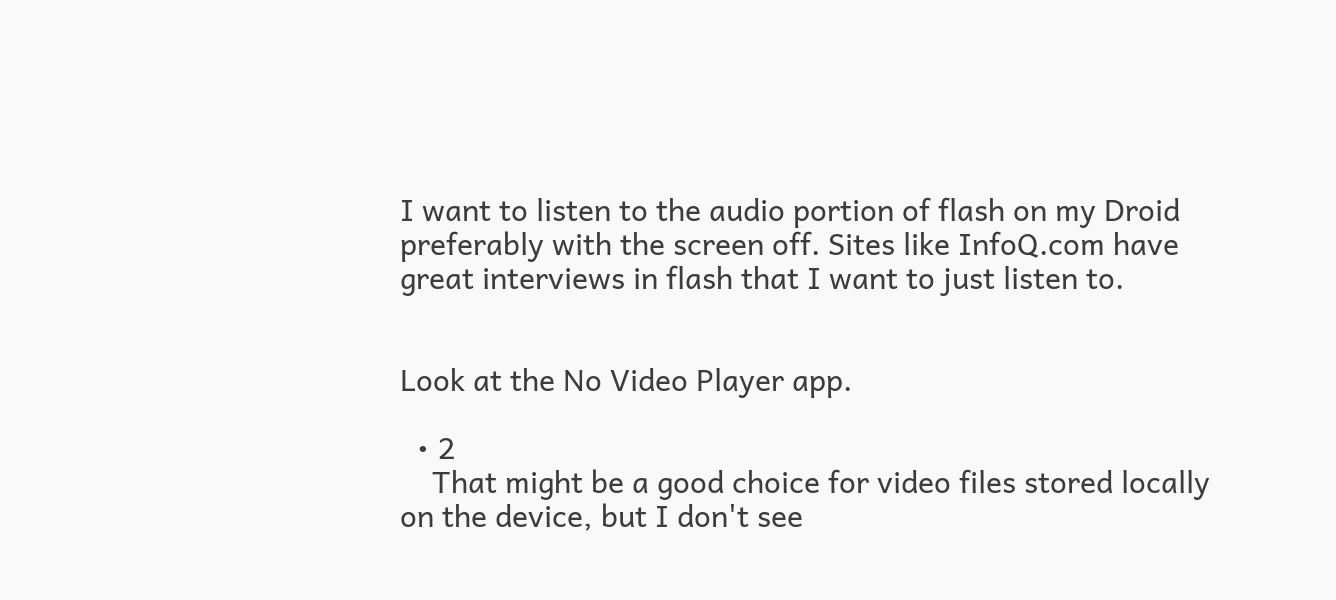I want to listen to the audio portion of flash on my Droid preferably with the screen off. Sites like InfoQ.com have great interviews in flash that I want to just listen to.


Look at the No Video Player app.

  • 2
    That might be a good choice for video files stored locally on the device, but I don't see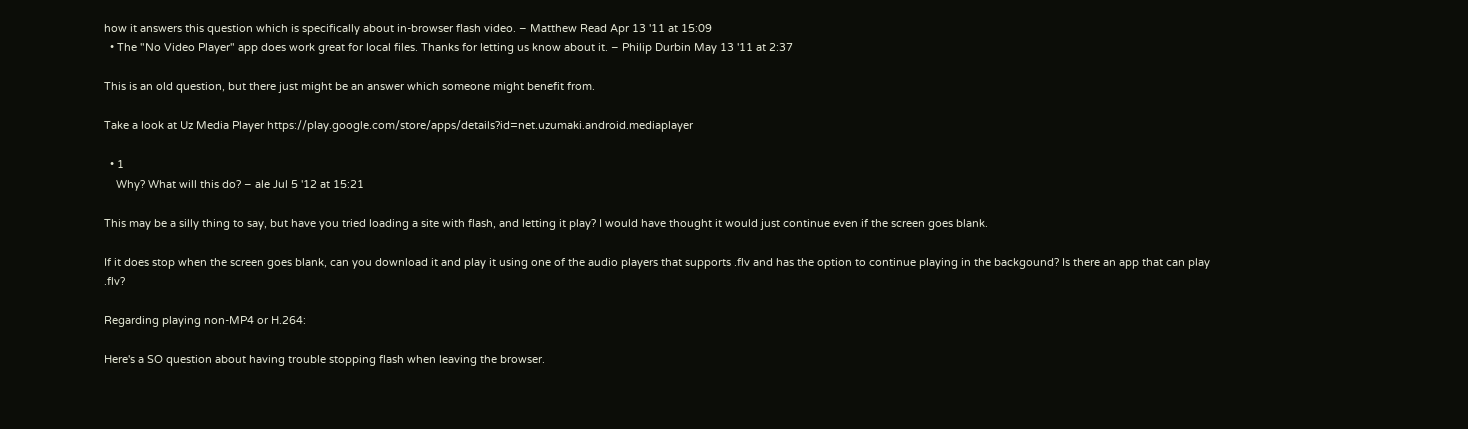how it answers this question which is specifically about in-browser flash video. – Matthew Read Apr 13 '11 at 15:09
  • The "No Video Player" app does work great for local files. Thanks for letting us know about it. – Philip Durbin May 13 '11 at 2:37

This is an old question, but there just might be an answer which someone might benefit from.

Take a look at Uz Media Player https://play.google.com/store/apps/details?id=net.uzumaki.android.mediaplayer

  • 1
    Why? What will this do? – ale Jul 5 '12 at 15:21

This may be a silly thing to say, but have you tried loading a site with flash, and letting it play? I would have thought it would just continue even if the screen goes blank.

If it does stop when the screen goes blank, can you download it and play it using one of the audio players that supports .flv and has the option to continue playing in the backgound? Is there an app that can play .flv?

Regarding playing non-MP4 or H.264:

Here's a SO question about having trouble stopping flash when leaving the browser.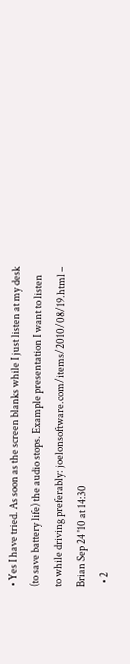• Yes I have tried. As soon as the screen blanks while I just listen at my desk (to save battery life) the audio stops. Example presentation I want to listen to while driving preferably: joelonsoftware.com/items/2010/08/19.html – Brian Sep 24 '10 at 14:30
  • 2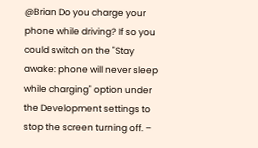@Brian Do you charge your phone while driving? If so you could switch on the "Stay awake: phone will never sleep while charging" option under the Development settings to stop the screen turning off. –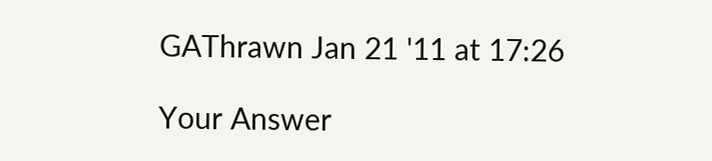GAThrawn Jan 21 '11 at 17:26

Your Answer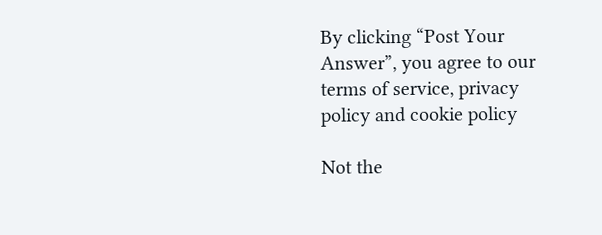By clicking “Post Your Answer”, you agree to our terms of service, privacy policy and cookie policy

Not the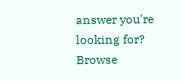answer you're looking for? Browse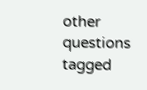other questions tagged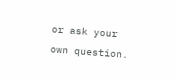or ask your own question.